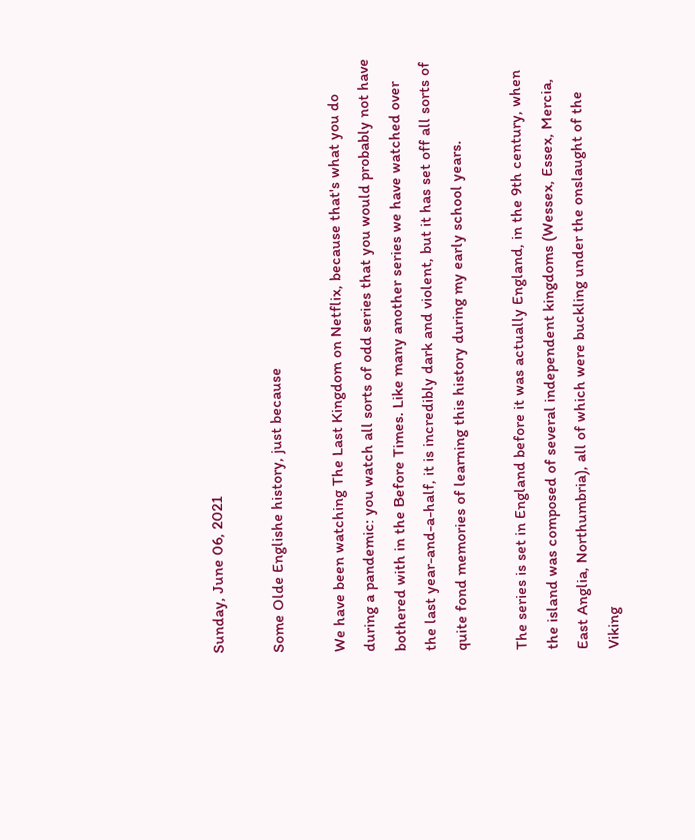Sunday, June 06, 2021

Some Olde Englishe history, just because

We have been watching The Last Kingdom on Netflix, because that's what you do during a pandemic: you watch all sorts of odd series that you would probably not have bothered with in the Before Times. Like many another series we have watched over the last year-and-a-half, it is incredibly dark and violent, but it has set off all sorts of quite fond memories of learning this history during my early school years.

The series is set in England before it was actually England, in the 9th century, when the island was composed of several independent kingdoms (Wessex, Essex, Mercia, East Anglia, Northumbria), all of which were buckling under the onslaught of the Viking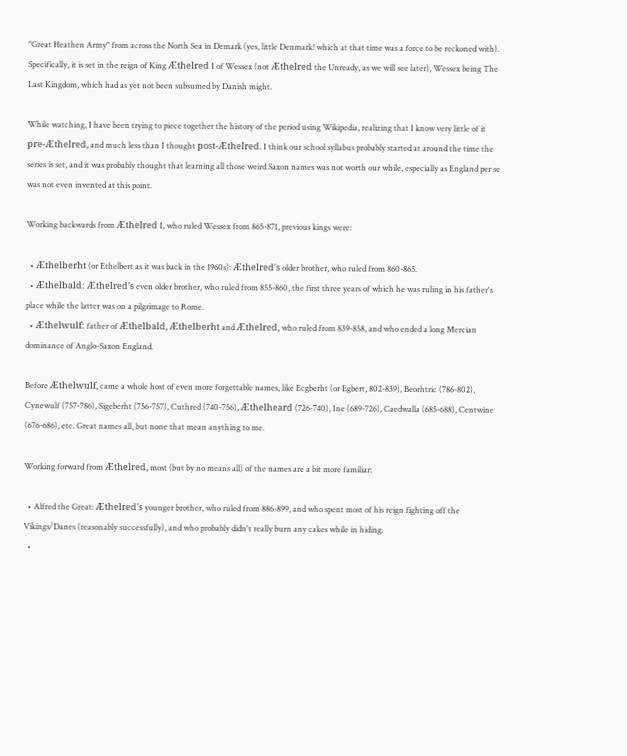"Great Heathen Army" from across the North Sea in Demark (yes, little Denmark! which at that time was a force to be reckoned with). Specifically, it is set in the reign of King Æthelred I of Wessex (not Æthelred the Unready, as we will see later), Wessex being The Last Kingdom, which had as yet not been subsumed by Danish might.

While watching, I have been trying to piece together the history of the period using Wikipedia, realizing that I know very little of it pre-Æthelred, and much less than I thought post-Æthelred. I think our school syllabus probably started at around the time the series is set, and it was probably thought that learning all those weird Saxon names was not worth our while, especially as England per se was not even invented at this point.

Working backwards from Æthelred I, who ruled Wessex from 865-871, previous kings were:

  • Æthelberht (or Ethelbert as it was back in the 1960s): Æthelred's older brother, who ruled from 860-865.
  • Æthelbald: Æthelred's even older brother, who ruled from 855-860, the first three years of which he was ruling in his father's place while the latter was on a pilgrimage to Rome.
  • Æthelwulf: father of Æthelbald, Æthelberht and Æthelred, who ruled from 839-858, and who ended a long Mercian dominance of Anglo-Saxon England.

Before Æthelwulf, came a whole host of even more forgettable names, like Ecgberht (or Egbert, 802-839), Beorhtric (786-802), Cynewulf (757-786), Sigeberht (756-757), Cuthred (740-756), Æthelheard (726-740), Ine (689-726), Caedwalla (685-688), Centwine (676-686), etc. Great names all, but none that mean anything to me.

Working forward from Æthelred, most (but by no means all) of the names are a bit more familiar:

  • Alfred the Great: Æthelred's younger brother, who ruled from 886-899, and who spent most of his reign fighting off the Vikings/Danes (reasonably successfully), and who probably didn't really burn any cakes while in hiding.
  •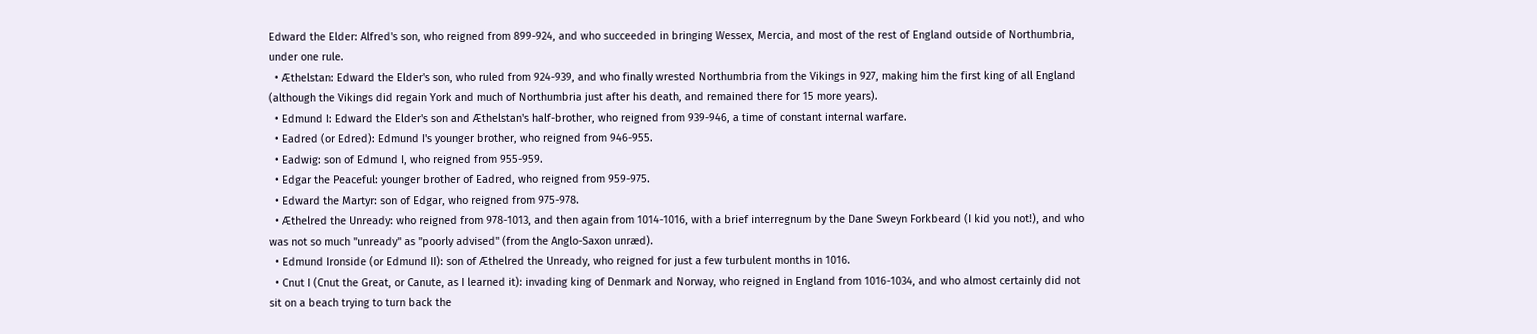Edward the Elder: Alfred's son, who reigned from 899-924, and who succeeded in bringing Wessex, Mercia, and most of the rest of England outside of Northumbria, under one rule.
  • Æthelstan: Edward the Elder's son, who ruled from 924-939, and who finally wrested Northumbria from the Vikings in 927, making him the first king of all England (although the Vikings did regain York and much of Northumbria just after his death, and remained there for 15 more years).
  • Edmund I: Edward the Elder's son and Æthelstan's half-brother, who reigned from 939-946, a time of constant internal warfare.
  • Eadred (or Edred): Edmund I's younger brother, who reigned from 946-955.
  • Eadwig: son of Edmund I, who reigned from 955-959.
  • Edgar the Peaceful: younger brother of Eadred, who reigned from 959-975.
  • Edward the Martyr: son of Edgar, who reigned from 975-978.
  • Æthelred the Unready: who reigned from 978-1013, and then again from 1014-1016, with a brief interregnum by the Dane Sweyn Forkbeard (I kid you not!), and who was not so much "unready" as "poorly advised" (from the Anglo-Saxon unræd).
  • Edmund Ironside (or Edmund II): son of Æthelred the Unready, who reigned for just a few turbulent months in 1016.
  • Cnut I (Cnut the Great, or Canute, as I learned it): invading king of Denmark and Norway, who reigned in England from 1016-1034, and who almost certainly did not sit on a beach trying to turn back the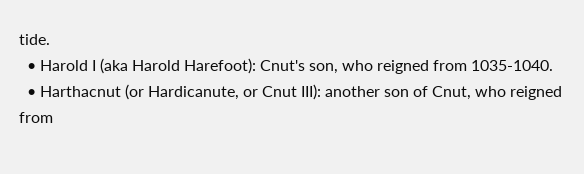tide.
  • Harold I (aka Harold Harefoot): Cnut's son, who reigned from 1035-1040.
  • Harthacnut (or Hardicanute, or Cnut III): another son of Cnut, who reigned from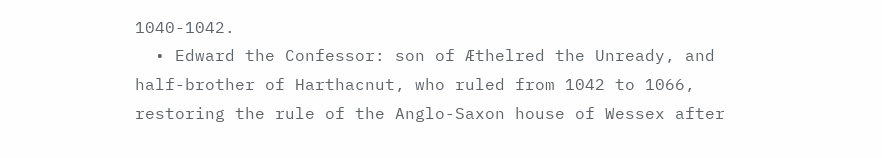1040-1042.
  • Edward the Confessor: son of Æthelred the Unready, and half-brother of Harthacnut, who ruled from 1042 to 1066, restoring the rule of the Anglo-Saxon house of Wessex after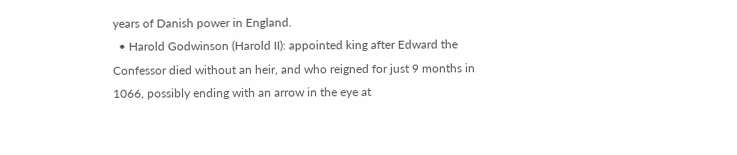years of Danish power in England.
  • Harold Godwinson (Harold II): appointed king after Edward the Confessor died without an heir, and who reigned for just 9 months in 1066, possibly ending with an arrow in the eye at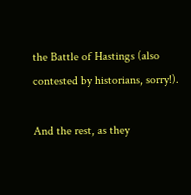the Battle of Hastings (also contested by historians, sorry!).

And the rest, as they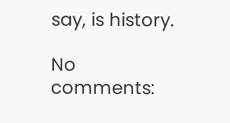say, is history.

No comments: